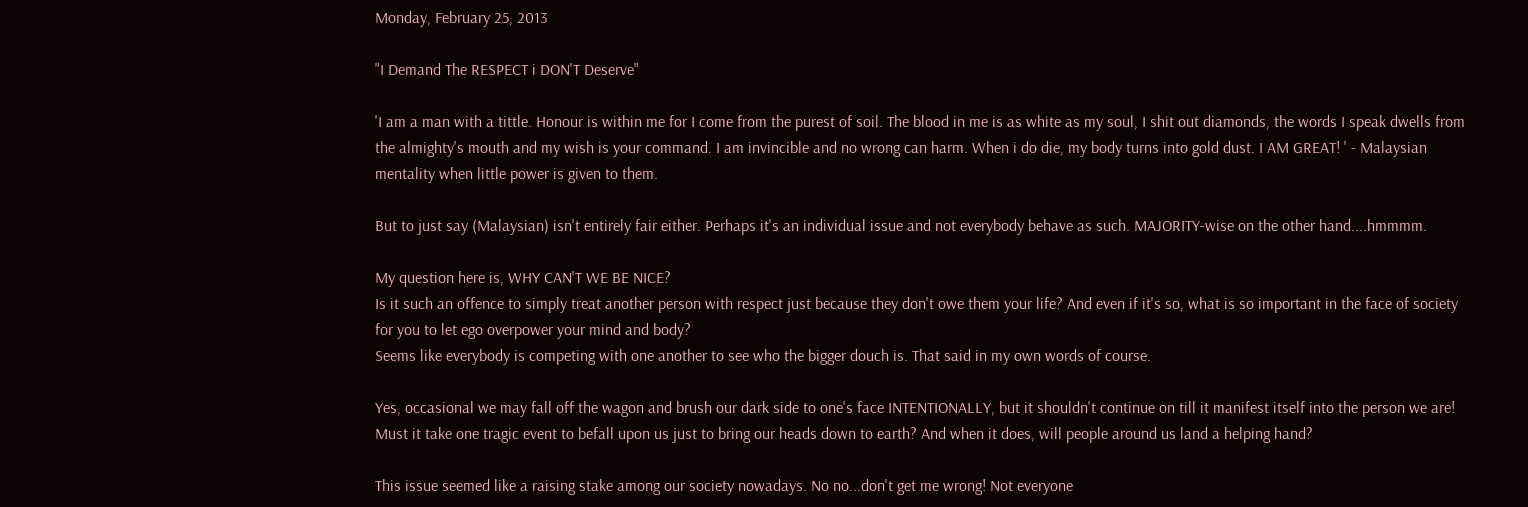Monday, February 25, 2013

"I Demand The RESPECT i DON'T Deserve"

'I am a man with a tittle. Honour is within me for I come from the purest of soil. The blood in me is as white as my soul, I shit out diamonds, the words I speak dwells from the almighty's mouth and my wish is your command. I am invincible and no wrong can harm. When i do die, my body turns into gold dust. I AM GREAT! ' - Malaysian mentality when little power is given to them.

But to just say (Malaysian) isn't entirely fair either. Perhaps it's an individual issue and not everybody behave as such. MAJORITY-wise on the other hand....hmmmm.

My question here is, WHY CAN'T WE BE NICE?
Is it such an offence to simply treat another person with respect just because they don't owe them your life? And even if it's so, what is so important in the face of society for you to let ego overpower your mind and body?
Seems like everybody is competing with one another to see who the bigger douch is. That said in my own words of course.

Yes, occasional we may fall off the wagon and brush our dark side to one's face INTENTIONALLY, but it shouldn't continue on till it manifest itself into the person we are!
Must it take one tragic event to befall upon us just to bring our heads down to earth? And when it does, will people around us land a helping hand?

This issue seemed like a raising stake among our society nowadays. No no...don't get me wrong! Not everyone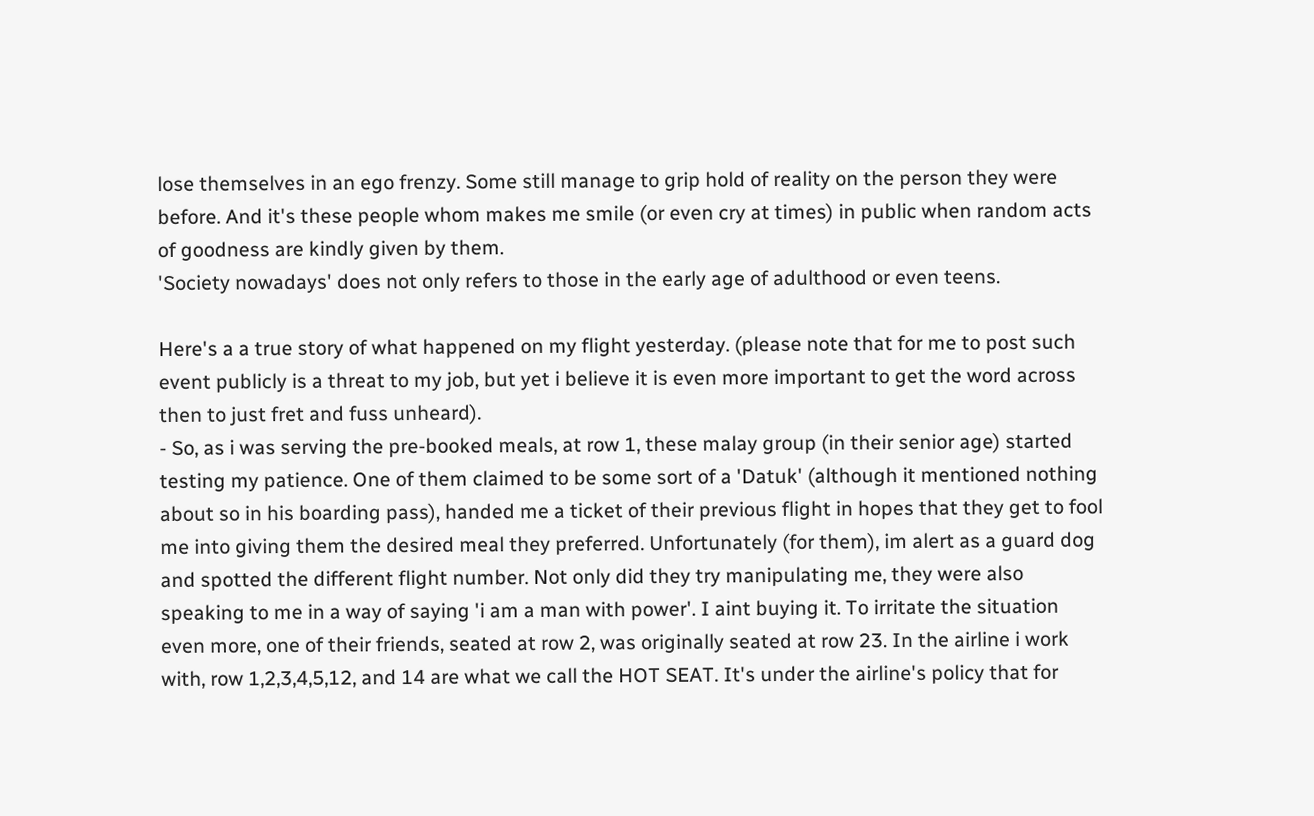lose themselves in an ego frenzy. Some still manage to grip hold of reality on the person they were before. And it's these people whom makes me smile (or even cry at times) in public when random acts of goodness are kindly given by them.
'Society nowadays' does not only refers to those in the early age of adulthood or even teens.

Here's a a true story of what happened on my flight yesterday. (please note that for me to post such event publicly is a threat to my job, but yet i believe it is even more important to get the word across then to just fret and fuss unheard).
- So, as i was serving the pre-booked meals, at row 1, these malay group (in their senior age) started testing my patience. One of them claimed to be some sort of a 'Datuk' (although it mentioned nothing about so in his boarding pass), handed me a ticket of their previous flight in hopes that they get to fool me into giving them the desired meal they preferred. Unfortunately (for them), im alert as a guard dog and spotted the different flight number. Not only did they try manipulating me, they were also speaking to me in a way of saying 'i am a man with power'. I aint buying it. To irritate the situation even more, one of their friends, seated at row 2, was originally seated at row 23. In the airline i work with, row 1,2,3,4,5,12, and 14 are what we call the HOT SEAT. It's under the airline's policy that for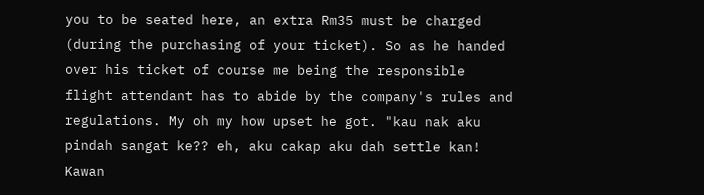you to be seated here, an extra Rm35 must be charged (during the purchasing of your ticket). So as he handed over his ticket of course me being the responsible flight attendant has to abide by the company's rules and regulations. My oh my how upset he got. "kau nak aku pindah sangat ke?? eh, aku cakap aku dah settle kan! Kawan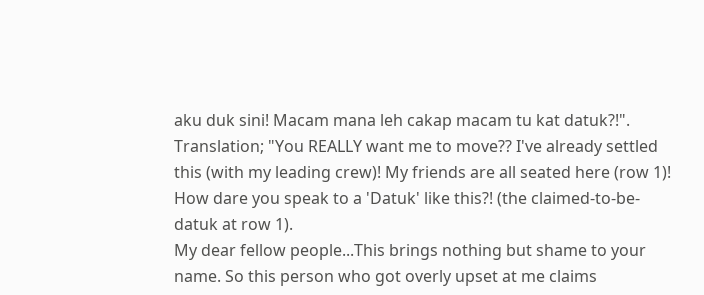aku duk sini! Macam mana leh cakap macam tu kat datuk?!". Translation; "You REALLY want me to move?? I've already settled this (with my leading crew)! My friends are all seated here (row 1)! How dare you speak to a 'Datuk' like this?! (the claimed-to-be-datuk at row 1).
My dear fellow people...This brings nothing but shame to your name. So this person who got overly upset at me claims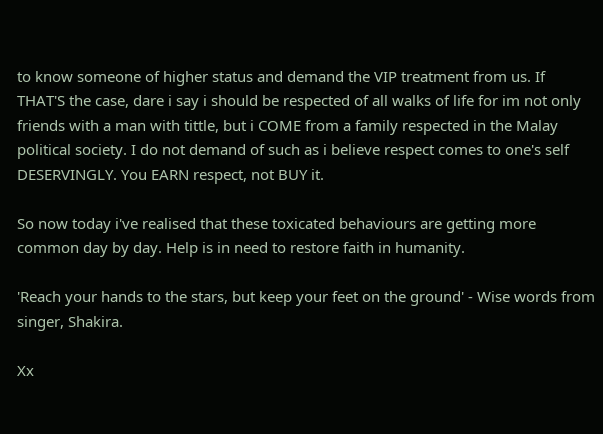to know someone of higher status and demand the VIP treatment from us. If THAT'S the case, dare i say i should be respected of all walks of life for im not only friends with a man with tittle, but i COME from a family respected in the Malay political society. I do not demand of such as i believe respect comes to one's self DESERVINGLY. You EARN respect, not BUY it.

So now today i've realised that these toxicated behaviours are getting more common day by day. Help is in need to restore faith in humanity.

'Reach your hands to the stars, but keep your feet on the ground' - Wise words from singer, Shakira.

Xx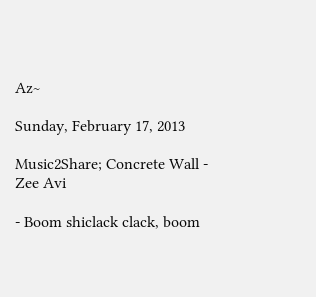Az~

Sunday, February 17, 2013

Music2Share; Concrete Wall - Zee Avi

- Boom shiclack clack, boom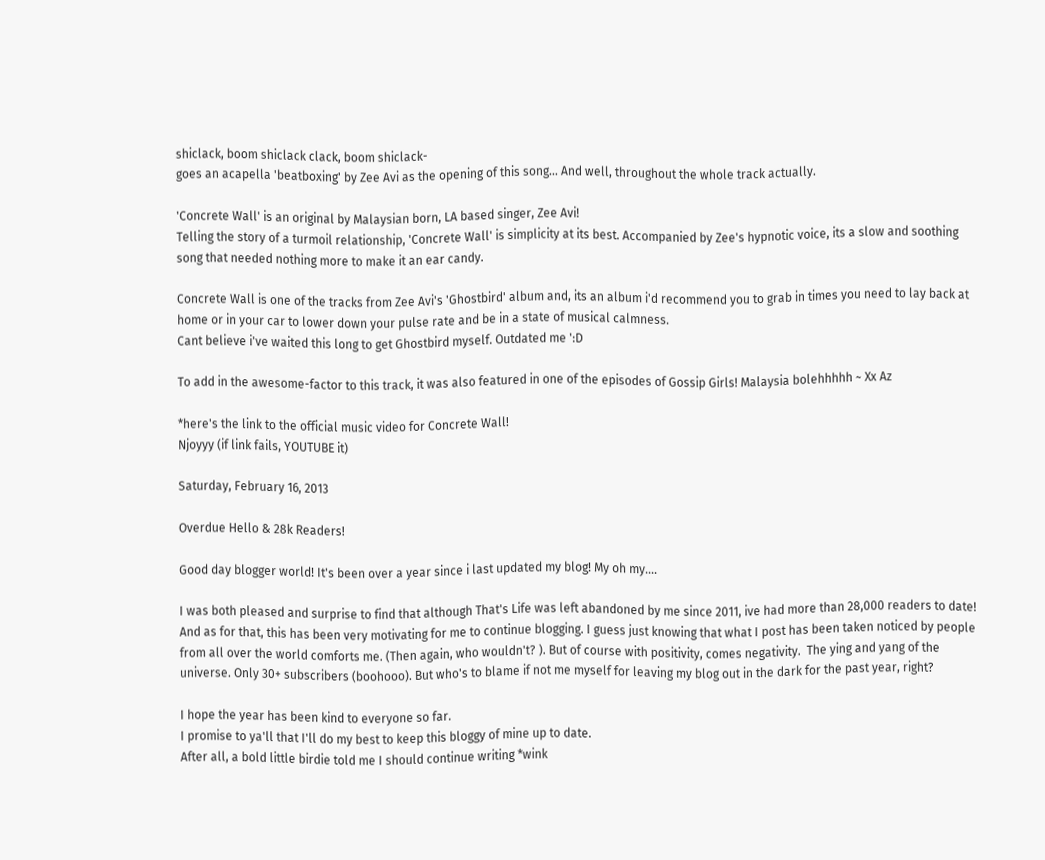shiclack, boom shiclack clack, boom shiclack-
goes an acapella 'beatboxing' by Zee Avi as the opening of this song... And well, throughout the whole track actually.

'Concrete Wall' is an original by Malaysian born, LA based singer, Zee Avi!
Telling the story of a turmoil relationship, 'Concrete Wall' is simplicity at its best. Accompanied by Zee's hypnotic voice, its a slow and soothing song that needed nothing more to make it an ear candy.

Concrete Wall is one of the tracks from Zee Avi's 'Ghostbird' album and, its an album i'd recommend you to grab in times you need to lay back at home or in your car to lower down your pulse rate and be in a state of musical calmness.
Cant believe i've waited this long to get Ghostbird myself. Outdated me ':D

To add in the awesome-factor to this track, it was also featured in one of the episodes of Gossip Girls! Malaysia bolehhhhh ~ Xx Az

*here's the link to the official music video for Concrete Wall!
Njoyyy (if link fails, YOUTUBE it)

Saturday, February 16, 2013

Overdue Hello & 28k Readers!

Good day blogger world! It's been over a year since i last updated my blog! My oh my....

I was both pleased and surprise to find that although That's Life was left abandoned by me since 2011, ive had more than 28,000 readers to date!
And as for that, this has been very motivating for me to continue blogging. I guess just knowing that what I post has been taken noticed by people from all over the world comforts me. (Then again, who wouldn't? ). But of course with positivity, comes negativity.  The ying and yang of the universe. Only 30+ subscribers (boohooo). But who's to blame if not me myself for leaving my blog out in the dark for the past year, right?

I hope the year has been kind to everyone so far.
I promise to ya'll that I'll do my best to keep this bloggy of mine up to date.
After all, a bold little birdie told me I should continue writing *wink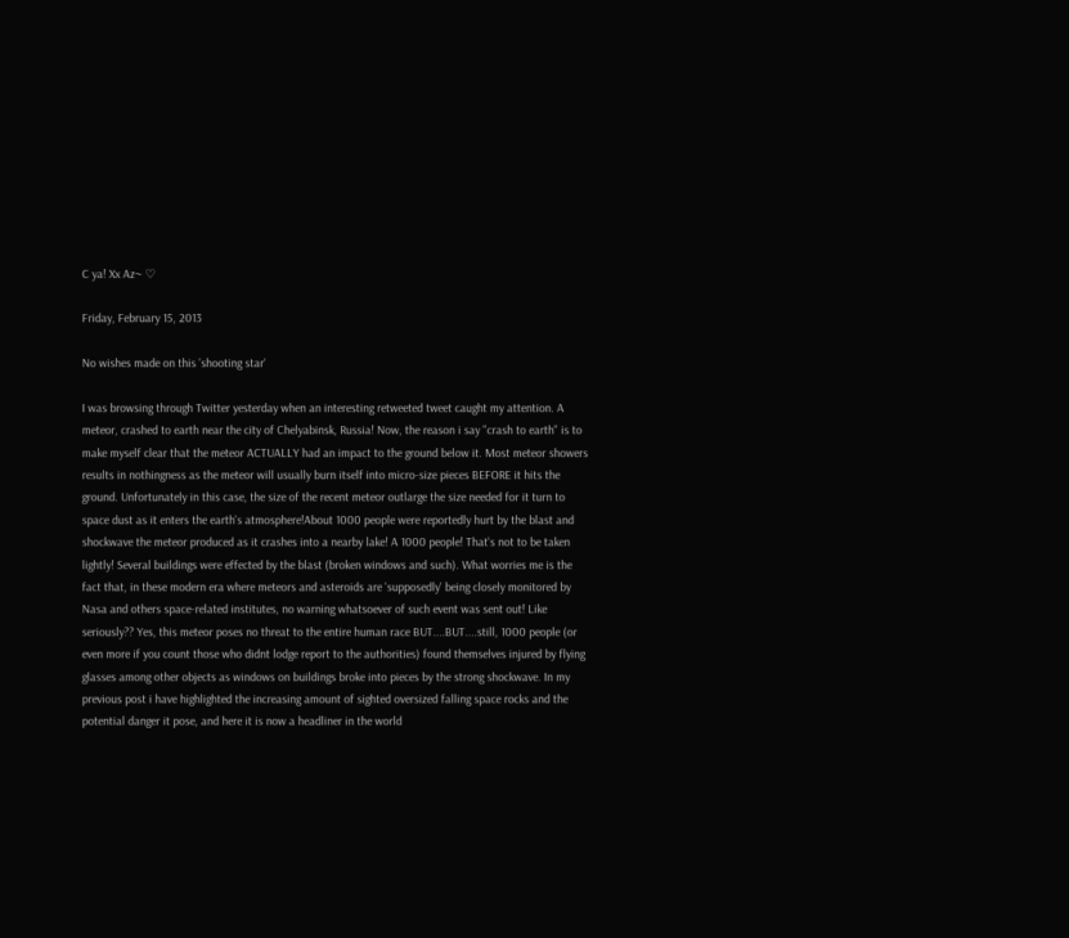C ya! Xx Az~ ♡

Friday, February 15, 2013

No wishes made on this 'shooting star'

I was browsing through Twitter yesterday when an interesting retweeted tweet caught my attention. A meteor, crashed to earth near the city of Chelyabinsk, Russia! Now, the reason i say "crash to earth" is to make myself clear that the meteor ACTUALLY had an impact to the ground below it. Most meteor showers results in nothingness as the meteor will usually burn itself into micro-size pieces BEFORE it hits the ground. Unfortunately in this case, the size of the recent meteor outlarge the size needed for it turn to space dust as it enters the earth's atmosphere!About 1000 people were reportedly hurt by the blast and shockwave the meteor produced as it crashes into a nearby lake! A 1000 people! That's not to be taken lightly! Several buildings were effected by the blast (broken windows and such). What worries me is the fact that, in these modern era where meteors and asteroids are 'supposedly' being closely monitored by Nasa and others space-related institutes, no warning whatsoever of such event was sent out! Like seriously?? Yes, this meteor poses no threat to the entire human race BUT....BUT....still, 1000 people (or even more if you count those who didnt lodge report to the authorities) found themselves injured by flying glasses among other objects as windows on buildings broke into pieces by the strong shockwave. In my previous post i have highlighted the increasing amount of sighted oversized falling space rocks and the potential danger it pose, and here it is now a headliner in the world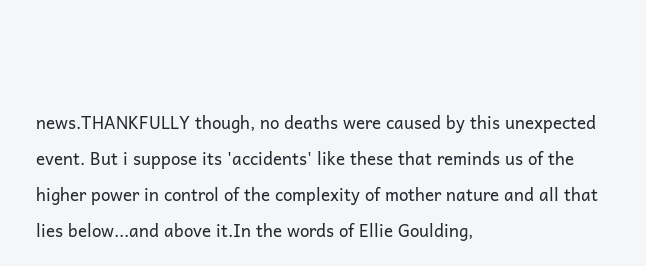news.THANKFULLY though, no deaths were caused by this unexpected event. But i suppose its 'accidents' like these that reminds us of the higher power in control of the complexity of mother nature and all that lies below...and above it.In the words of Ellie Goulding,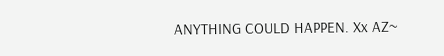ANYTHING COULD HAPPEN. Xx AZ~